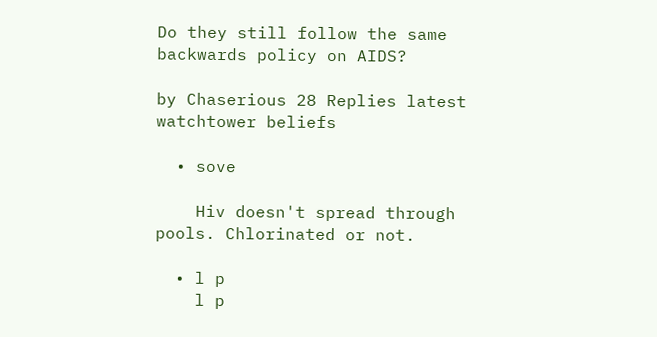Do they still follow the same backwards policy on AIDS?

by Chaserious 28 Replies latest watchtower beliefs

  • sove

    Hiv doesn't spread through pools. Chlorinated or not.

  • l p
    l p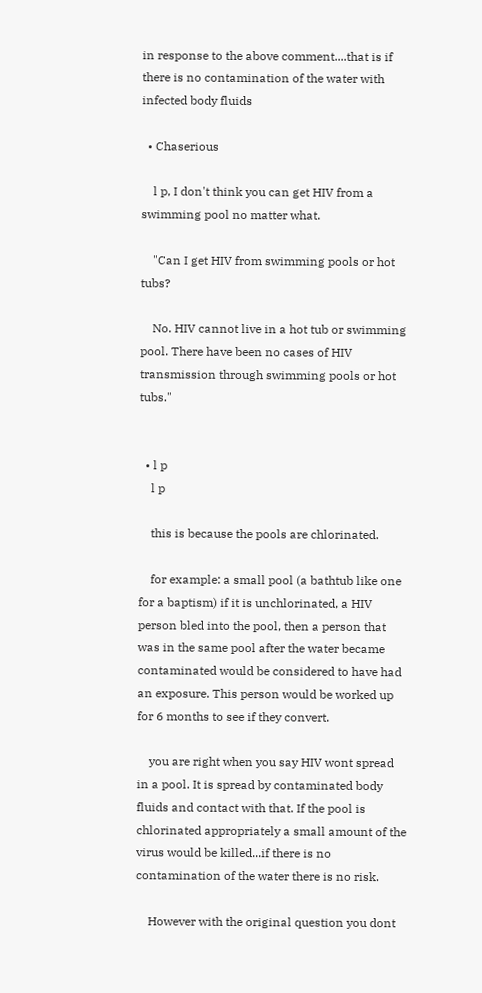in response to the above comment....that is if there is no contamination of the water with infected body fluids

  • Chaserious

    l p, I don't think you can get HIV from a swimming pool no matter what.

    "Can I get HIV from swimming pools or hot tubs?

    No. HIV cannot live in a hot tub or swimming pool. There have been no cases of HIV transmission through swimming pools or hot tubs."


  • l p
    l p

    this is because the pools are chlorinated.

    for example: a small pool (a bathtub like one for a baptism) if it is unchlorinated, a HIV person bled into the pool, then a person that was in the same pool after the water became contaminated would be considered to have had an exposure. This person would be worked up for 6 months to see if they convert.

    you are right when you say HIV wont spread in a pool. It is spread by contaminated body fluids and contact with that. If the pool is chlorinated appropriately a small amount of the virus would be killed...if there is no contamination of the water there is no risk.

    However with the original question you dont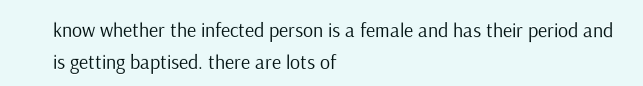know whether the infected person is a female and has their period and is getting baptised. there are lots of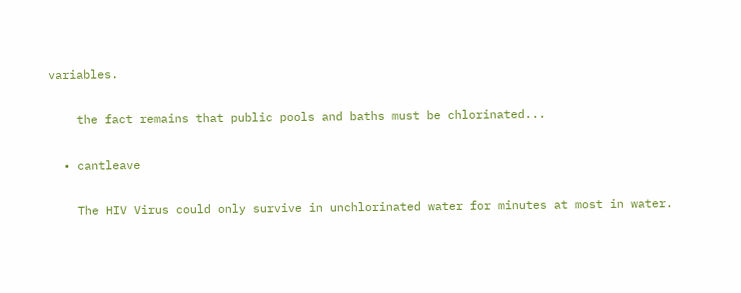variables.

    the fact remains that public pools and baths must be chlorinated...

  • cantleave

    The HIV Virus could only survive in unchlorinated water for minutes at most in water.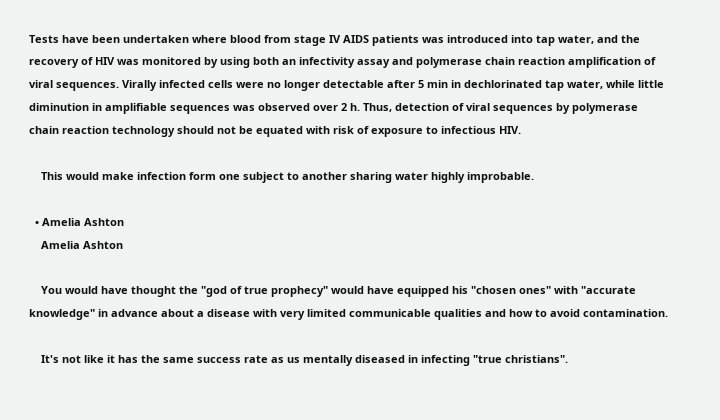Tests have been undertaken where blood from stage IV AIDS patients was introduced into tap water, and the recovery of HIV was monitored by using both an infectivity assay and polymerase chain reaction amplification of viral sequences. Virally infected cells were no longer detectable after 5 min in dechlorinated tap water, while little diminution in amplifiable sequences was observed over 2 h. Thus, detection of viral sequences by polymerase chain reaction technology should not be equated with risk of exposure to infectious HIV.

    This would make infection form one subject to another sharing water highly improbable.

  • Amelia Ashton
    Amelia Ashton

    You would have thought the "god of true prophecy" would have equipped his "chosen ones" with "accurate knowledge" in advance about a disease with very limited communicable qualities and how to avoid contamination.

    It's not like it has the same success rate as us mentally diseased in infecting "true christians".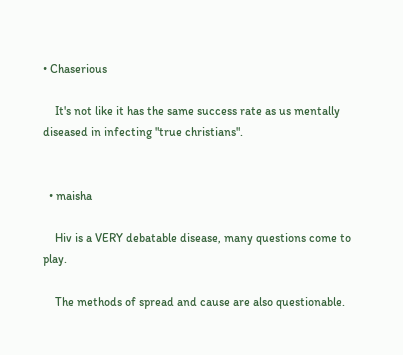• Chaserious

    It's not like it has the same success rate as us mentally diseased in infecting "true christians".


  • maisha

    Hiv is a VERY debatable disease, many questions come to play.

    The methods of spread and cause are also questionable.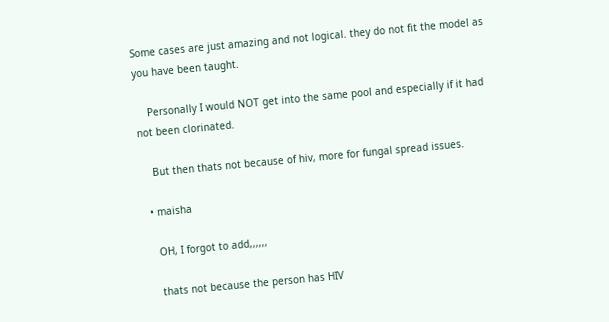Some cases are just amazing and not logical. they do not fit the model as you have been taught.

    Personally I would NOT get into the same pool and especially if it had not been clorinated.

    But then thats not because of hiv, more for fungal spread issues.

  • maisha

    OH, I forgot to add,,,,,,

    thats not because the person has HIV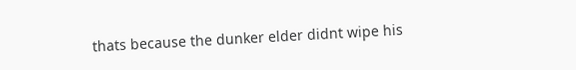thats because the dunker elder didnt wipe his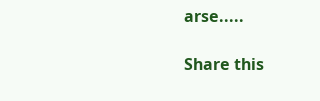arse.....

Share this